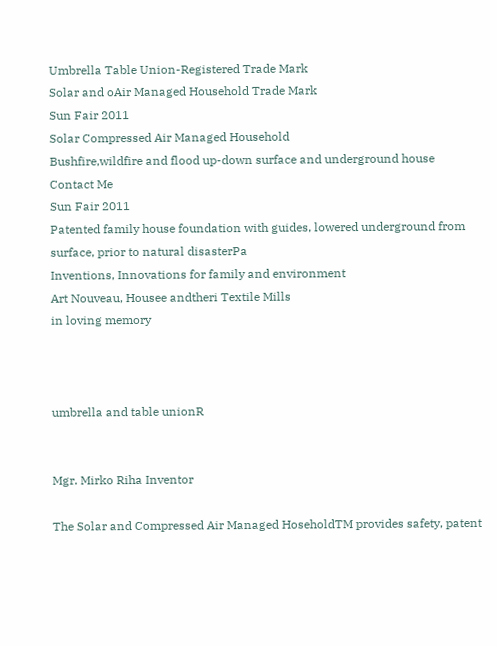Umbrella Table Union-Registered Trade Mark
Solar and oAir Managed Household Trade Mark
Sun Fair 2011
Solar Compressed Air Managed Household
Bushfire,wildfire and flood up-down surface and underground house
Contact Me
Sun Fair 2011
Patented family house foundation with guides, lowered underground from surface, prior to natural disasterPa
Inventions, Innovations for family and environment
Art Nouveau, Housee andtheri Textile Mills
in loving memory



umbrella and table unionR


Mgr. Mirko Riha Inventor

The Solar and Compressed Air Managed HoseholdTM provides safety, patent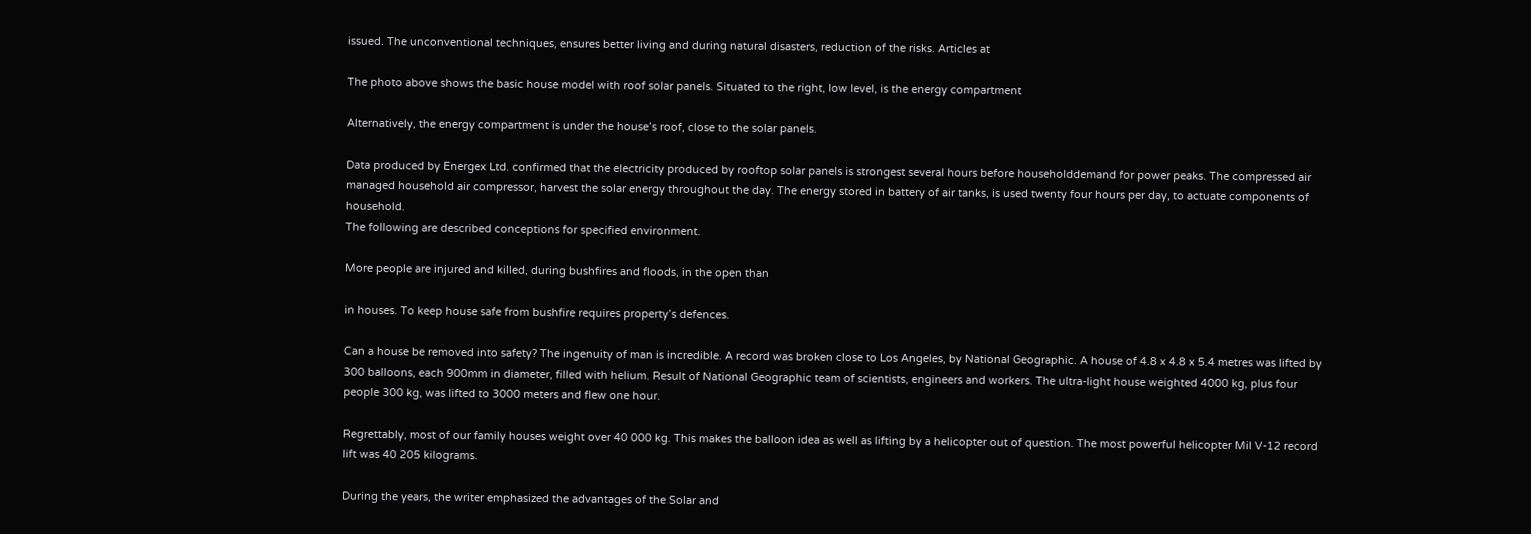issued. The unconventional techniques, ensures better living and during natural disasters, reduction of the risks. Articles at

The photo above shows the basic house model with roof solar panels. Situated to the right, low level, is the energy compartment

Alternatively, the energy compartment is under the house’s roof, close to the solar panels.

Data produced by Energex Ltd. confirmed that the electricity produced by rooftop solar panels is strongest several hours before householddemand for power peaks. The compressed air managed household air compressor, harvest the solar energy throughout the day. The energy stored in battery of air tanks, is used twenty four hours per day, to actuate components of household.
The following are described conceptions for specified environment.

More people are injured and killed, during bushfires and floods, in the open than

in houses. To keep house safe from bushfire requires property’s defences.

Can a house be removed into safety? The ingenuity of man is incredible. A record was broken close to Los Angeles, by National Geographic. A house of 4.8 x 4.8 x 5.4 metres was lifted by 300 balloons, each 900mm in diameter, filled with helium. Result of National Geographic team of scientists, engineers and workers. The ultra-light house weighted 4000 kg, plus four people 300 kg, was lifted to 3000 meters and flew one hour.

Regrettably, most of our family houses weight over 40 000 kg. This makes the balloon idea as well as lifting by a helicopter out of question. The most powerful helicopter Mil V-12 record lift was 40 205 kilograms.

During the years, the writer emphasized the advantages of the Solar and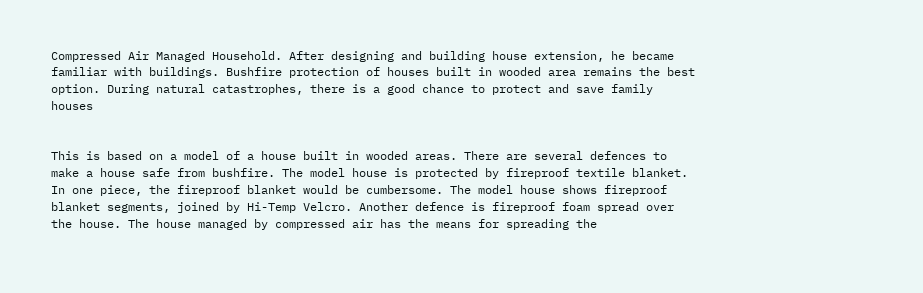Compressed Air Managed Household. After designing and building house extension, he became familiar with buildings. Bushfire protection of houses built in wooded area remains the best option. During natural catastrophes, there is a good chance to protect and save family houses


This is based on a model of a house built in wooded areas. There are several defences to make a house safe from bushfire. The model house is protected by fireproof textile blanket. In one piece, the fireproof blanket would be cumbersome. The model house shows fireproof blanket segments, joined by Hi-Temp Velcro. Another defence is fireproof foam spread over the house. The house managed by compressed air has the means for spreading the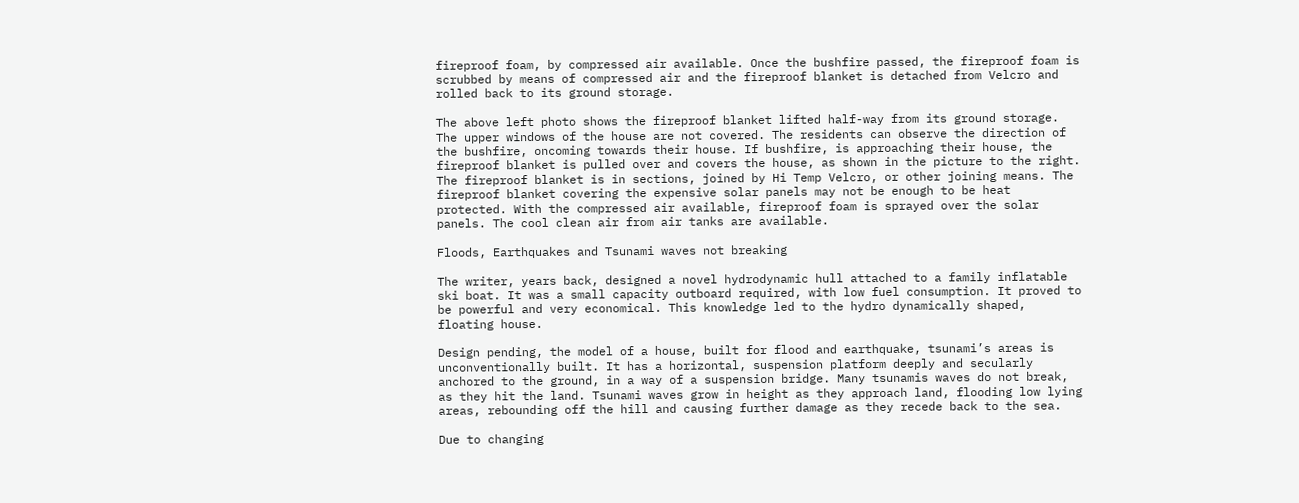fireproof foam, by compressed air available. Once the bushfire passed, the fireproof foam is scrubbed by means of compressed air and the fireproof blanket is detached from Velcro and rolled back to its ground storage.

The above left photo shows the fireproof blanket lifted half-way from its ground storage. The upper windows of the house are not covered. The residents can observe the direction of the bushfire, oncoming towards their house. If bushfire, is approaching their house, the fireproof blanket is pulled over and covers the house, as shown in the picture to the right. The fireproof blanket is in sections, joined by Hi Temp Velcro, or other joining means. The fireproof blanket covering the expensive solar panels may not be enough to be heat protected. With the compressed air available, fireproof foam is sprayed over the solar panels. The cool clean air from air tanks are available.

Floods, Earthquakes and Tsunami waves not breaking

The writer, years back, designed a novel hydrodynamic hull attached to a family inflatable ski boat. It was a small capacity outboard required, with low fuel consumption. It proved to be powerful and very economical. This knowledge led to the hydro dynamically shaped, floating house.

Design pending, the model of a house, built for flood and earthquake, tsunami’s areas is unconventionally built. It has a horizontal, suspension platform deeply and secularly anchored to the ground, in a way of a suspension bridge. Many tsunamis waves do not break, as they hit the land. Tsunami waves grow in height as they approach land, flooding low lying areas, rebounding off the hill and causing further damage as they recede back to the sea.

Due to changing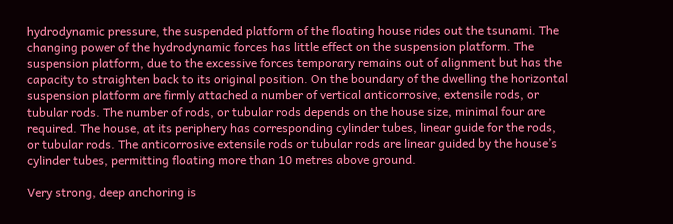hydrodynamic pressure, the suspended platform of the floating house rides out the tsunami. The changing power of the hydrodynamic forces has little effect on the suspension platform. The suspension platform, due to the excessive forces temporary remains out of alignment but has the capacity to straighten back to its original position. On the boundary of the dwelling the horizontal suspension platform are firmly attached a number of vertical anticorrosive, extensile rods, or tubular rods. The number of rods, or tubular rods depends on the house size, minimal four are required. The house, at its periphery has corresponding cylinder tubes, linear guide for the rods, or tubular rods. The anticorrosive extensile rods or tubular rods are linear guided by the house’s cylinder tubes, permitting floating more than 10 metres above ground.

Very strong, deep anchoring is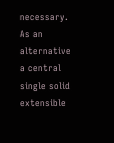necessary. As an alternative a central single solid extensible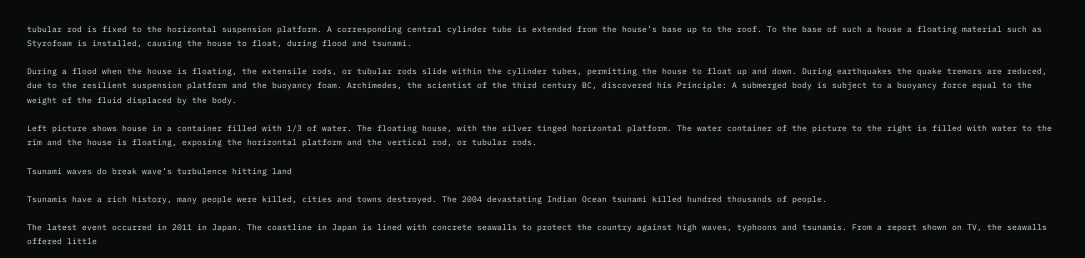tubular rod is fixed to the horizontal suspension platform. A corresponding central cylinder tube is extended from the house’s base up to the roof. To the base of such a house a floating material such as Styrofoam is installed, causing the house to float, during flood and tsunami.

During a flood when the house is floating, the extensile rods, or tubular rods slide within the cylinder tubes, permitting the house to float up and down. During earthquakes the quake tremors are reduced, due to the resilient suspension platform and the buoyancy foam. Archimedes, the scientist of the third century BC, discovered his Principle: A submerged body is subject to a buoyancy force equal to the weight of the fluid displaced by the body.

Left picture shows house in a container filled with 1/3 of water. The floating house, with the silver tinged horizontal platform. The water container of the picture to the right is filled with water to the rim and the house is floating, exposing the horizontal platform and the vertical rod, or tubular rods.

Tsunami waves do break wave’s turbulence hitting land

Tsunamis have a rich history, many people were killed, cities and towns destroyed. The 2004 devastating Indian Ocean tsunami killed hundred thousands of people.

The latest event occurred in 2011 in Japan. The coastline in Japan is lined with concrete seawalls to protect the country against high waves, typhoons and tsunamis. From a report shown on TV, the seawalls offered little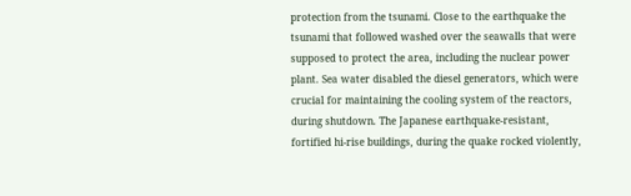protection from the tsunami. Close to the earthquake the tsunami that followed washed over the seawalls that were supposed to protect the area, including the nuclear power plant. Sea water disabled the diesel generators, which were crucial for maintaining the cooling system of the reactors, during shutdown. The Japanese earthquake-resistant, fortified hi-rise buildings, during the quake rocked violently,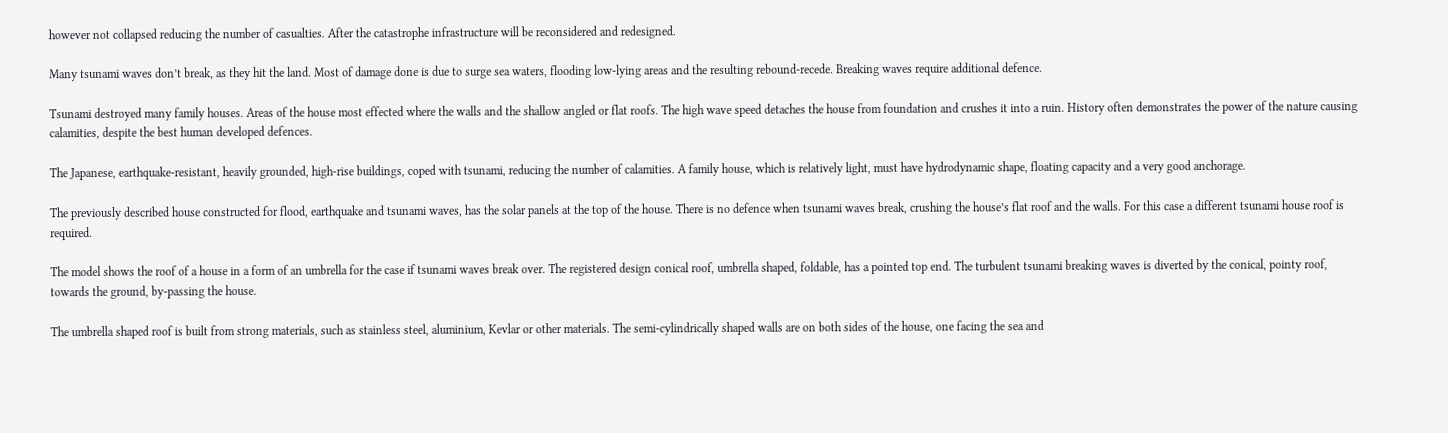however not collapsed reducing the number of casualties. After the catastrophe infrastructure will be reconsidered and redesigned.

Many tsunami waves don’t break, as they hit the land. Most of damage done is due to surge sea waters, flooding low-lying areas and the resulting rebound-recede. Breaking waves require additional defence.

Tsunami destroyed many family houses. Areas of the house most effected where the walls and the shallow angled or flat roofs. The high wave speed detaches the house from foundation and crushes it into a ruin. History often demonstrates the power of the nature causing calamities, despite the best human developed defences.

The Japanese, earthquake-resistant, heavily grounded, high-rise buildings, coped with tsunami, reducing the number of calamities. A family house, which is relatively light, must have hydrodynamic shape, floating capacity and a very good anchorage.

The previously described house constructed for flood, earthquake and tsunami waves, has the solar panels at the top of the house. There is no defence when tsunami waves break, crushing the house’s flat roof and the walls. For this case a different tsunami house roof is required.

The model shows the roof of a house in a form of an umbrella for the case if tsunami waves break over. The registered design conical roof, umbrella shaped, foldable, has a pointed top end. The turbulent tsunami breaking waves is diverted by the conical, pointy roof, towards the ground, by-passing the house.

The umbrella shaped roof is built from strong materials, such as stainless steel, aluminium, Kevlar or other materials. The semi-cylindrically shaped walls are on both sides of the house, one facing the sea and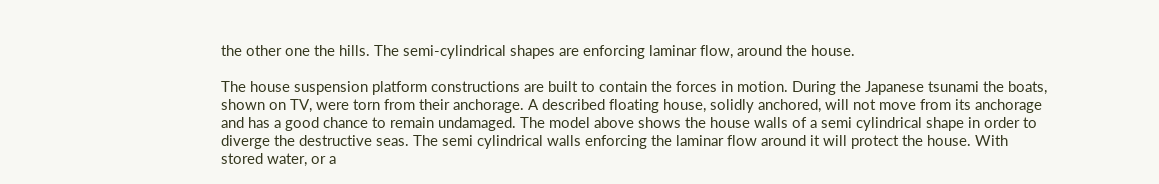the other one the hills. The semi-cylindrical shapes are enforcing laminar flow, around the house.

The house suspension platform constructions are built to contain the forces in motion. During the Japanese tsunami the boats, shown on TV, were torn from their anchorage. A described floating house, solidly anchored, will not move from its anchorage and has a good chance to remain undamaged. The model above shows the house walls of a semi cylindrical shape in order to diverge the destructive seas. The semi cylindrical walls enforcing the laminar flow around it will protect the house. With stored water, or a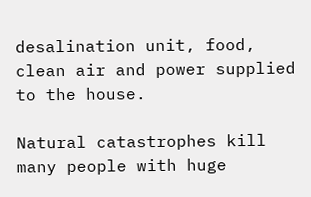desalination unit, food, clean air and power supplied to the house.

Natural catastrophes kill many people with huge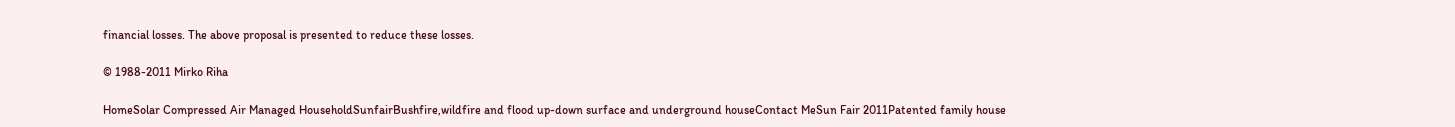financial losses. The above proposal is presented to reduce these losses.

© 1988-2011 Mirko Riha

HomeSolar Compressed Air Managed HouseholdSunfairBushfire,wildfire and flood up-down surface and underground houseContact MeSun Fair 2011Patented family house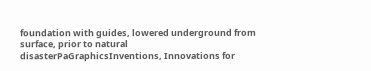foundation with guides, lowered underground from surface, prior to natural disasterPaGraphicsInventions, Innovations for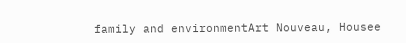family and environmentArt Nouveau, Housee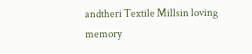andtheri Textile Millsin loving memory